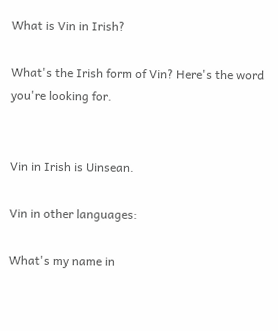What is Vin in Irish?

What's the Irish form of Vin? Here's the word you're looking for.


Vin in Irish is Uinsean.

Vin in other languages:

What's my name in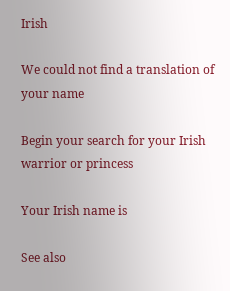Irish

We could not find a translation of your name

Begin your search for your Irish warrior or princess

Your Irish name is

See also